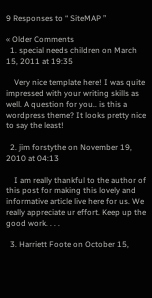9 Responses to “ SiteMAP ”

« Older Comments
  1. special needs children on March 15, 2011 at 19:35

    Very nice template here! I was quite impressed with your writing skills as well. A question for you.. is this a wordpress theme? It looks pretty nice to say the least!

  2. jim forstythe on November 19, 2010 at 04:13

    I am really thankful to the author of this post for making this lovely and informative article live here for us. We really appreciate ur effort. Keep up the good work. . . .

  3. Harriett Foote on October 15,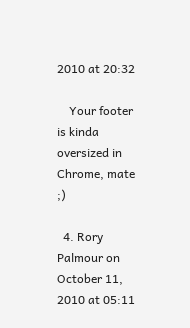2010 at 20:32

    Your footer is kinda oversized in Chrome, mate ;)

  4. Rory Palmour on October 11, 2010 at 05:11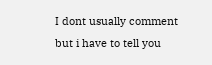I dont usually comment but i have to tell you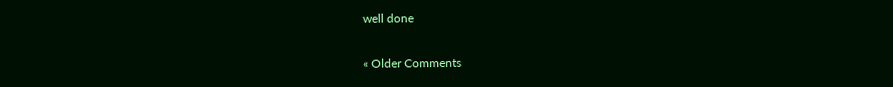well done

« Older Comments